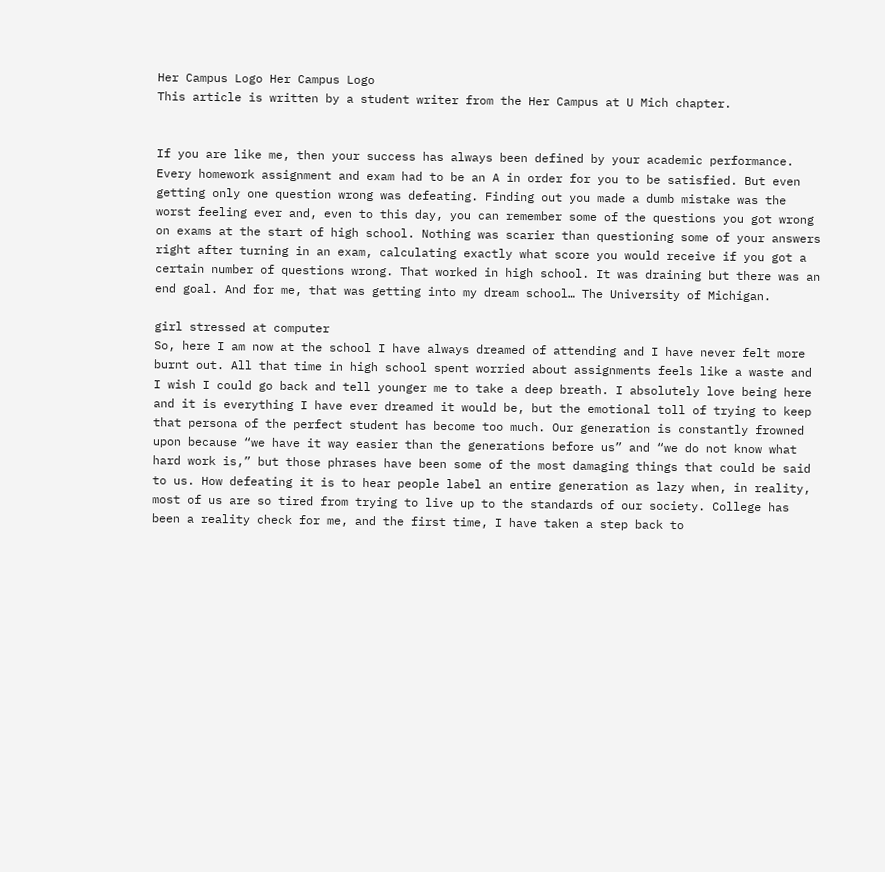Her Campus Logo Her Campus Logo
This article is written by a student writer from the Her Campus at U Mich chapter.


If you are like me, then your success has always been defined by your academic performance. Every homework assignment and exam had to be an A in order for you to be satisfied. But even getting only one question wrong was defeating. Finding out you made a dumb mistake was the worst feeling ever and, even to this day, you can remember some of the questions you got wrong on exams at the start of high school. Nothing was scarier than questioning some of your answers right after turning in an exam, calculating exactly what score you would receive if you got a certain number of questions wrong. That worked in high school. It was draining but there was an end goal. And for me, that was getting into my dream school… The University of Michigan.

girl stressed at computer
So, here I am now at the school I have always dreamed of attending and I have never felt more burnt out. All that time in high school spent worried about assignments feels like a waste and I wish I could go back and tell younger me to take a deep breath. I absolutely love being here and it is everything I have ever dreamed it would be, but the emotional toll of trying to keep that persona of the perfect student has become too much. Our generation is constantly frowned upon because “we have it way easier than the generations before us” and “we do not know what hard work is,” but those phrases have been some of the most damaging things that could be said to us. How defeating it is to hear people label an entire generation as lazy when, in reality, most of us are so tired from trying to live up to the standards of our society. College has been a reality check for me, and the first time, I have taken a step back to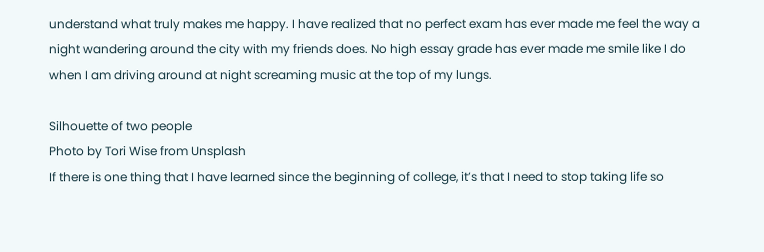understand what truly makes me happy. I have realized that no perfect exam has ever made me feel the way a night wandering around the city with my friends does. No high essay grade has ever made me smile like I do when I am driving around at night screaming music at the top of my lungs.

Silhouette of two people
Photo by Tori Wise from Unsplash
If there is one thing that I have learned since the beginning of college, it’s that I need to stop taking life so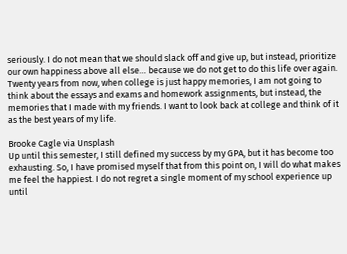seriously. I do not mean that we should slack off and give up, but instead, prioritize our own happiness above all else… because we do not get to do this life over again. Twenty years from now, when college is just happy memories, I am not going to think about the essays and exams and homework assignments, but instead, the memories that I made with my friends. I want to look back at college and think of it as the best years of my life.

Brooke Cagle via Unsplash
Up until this semester, I still defined my success by my GPA, but it has become too exhausting. So, I have promised myself that from this point on, I will do what makes me feel the happiest. I do not regret a single moment of my school experience up until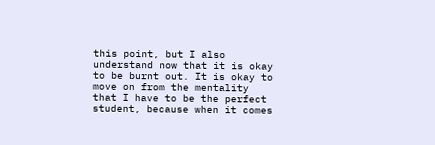this point, but I also understand now that it is okay to be burnt out. It is okay to move on from the mentality that I have to be the perfect student, because when it comes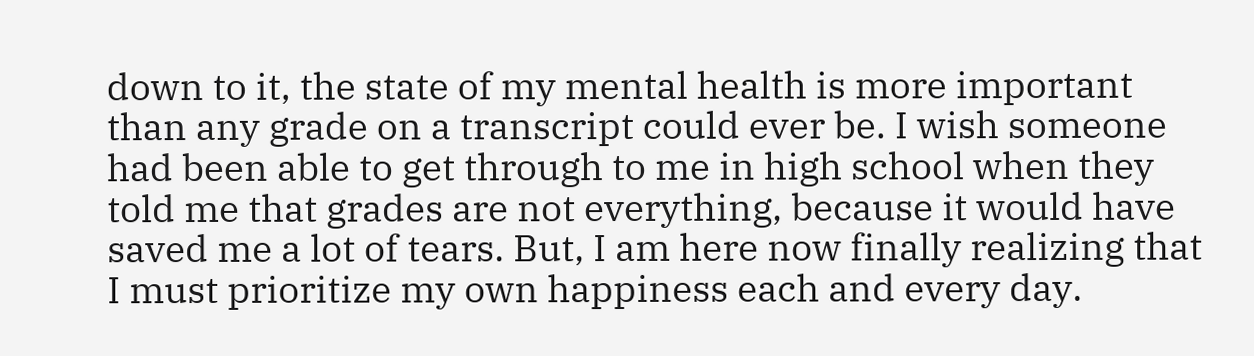down to it, the state of my mental health is more important than any grade on a transcript could ever be. I wish someone had been able to get through to me in high school when they told me that grades are not everything, because it would have saved me a lot of tears. But, I am here now finally realizing that I must prioritize my own happiness each and every day.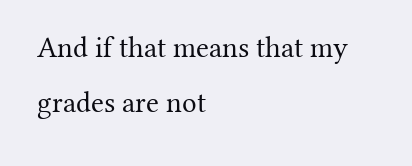And if that means that my grades are not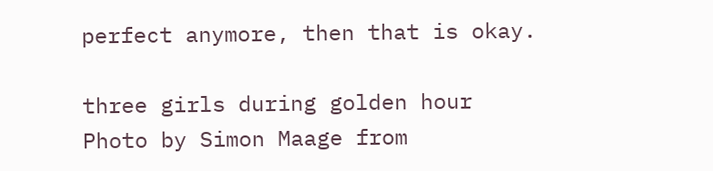perfect anymore, then that is okay.

three girls during golden hour
Photo by Simon Maage from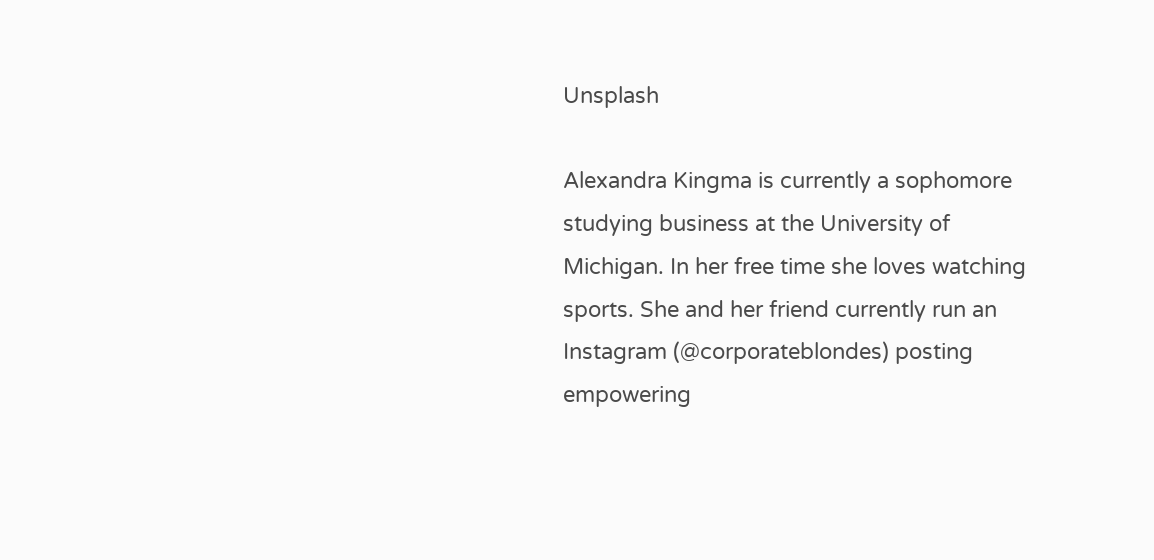Unsplash

Alexandra Kingma is currently a sophomore studying business at the University of Michigan. In her free time she loves watching sports. She and her friend currently run an Instagram (@corporateblondes) posting empowering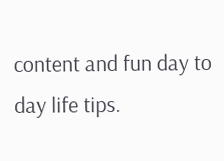content and fun day to day life tips.